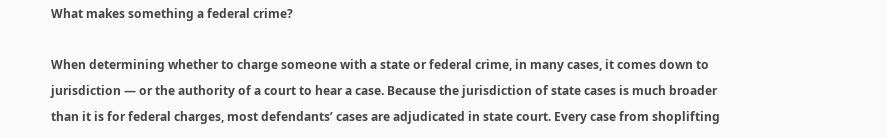What makes something a federal crime?

When determining whether to charge someone with a state or federal crime, in many cases, it comes down to jurisdiction — or the authority of a court to hear a case. Because the jurisdiction of state cases is much broader than it is for federal charges, most defendants’ cases are adjudicated in state court. Every case from shoplifting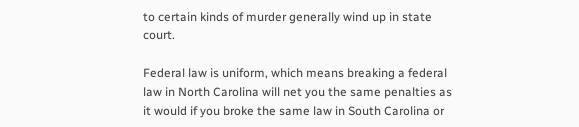to certain kinds of murder generally wind up in state court.

Federal law is uniform, which means breaking a federal law in North Carolina will net you the same penalties as it would if you broke the same law in South Carolina or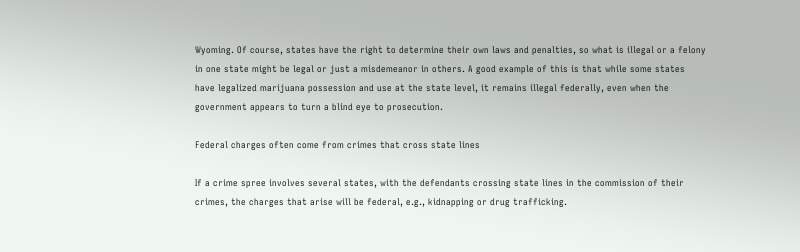Wyoming. Of course, states have the right to determine their own laws and penalties, so what is illegal or a felony in one state might be legal or just a misdemeanor in others. A good example of this is that while some states have legalized marijuana possession and use at the state level, it remains illegal federally, even when the government appears to turn a blind eye to prosecution.

Federal charges often come from crimes that cross state lines

If a crime spree involves several states, with the defendants crossing state lines in the commission of their crimes, the charges that arise will be federal, e.g., kidnapping or drug trafficking.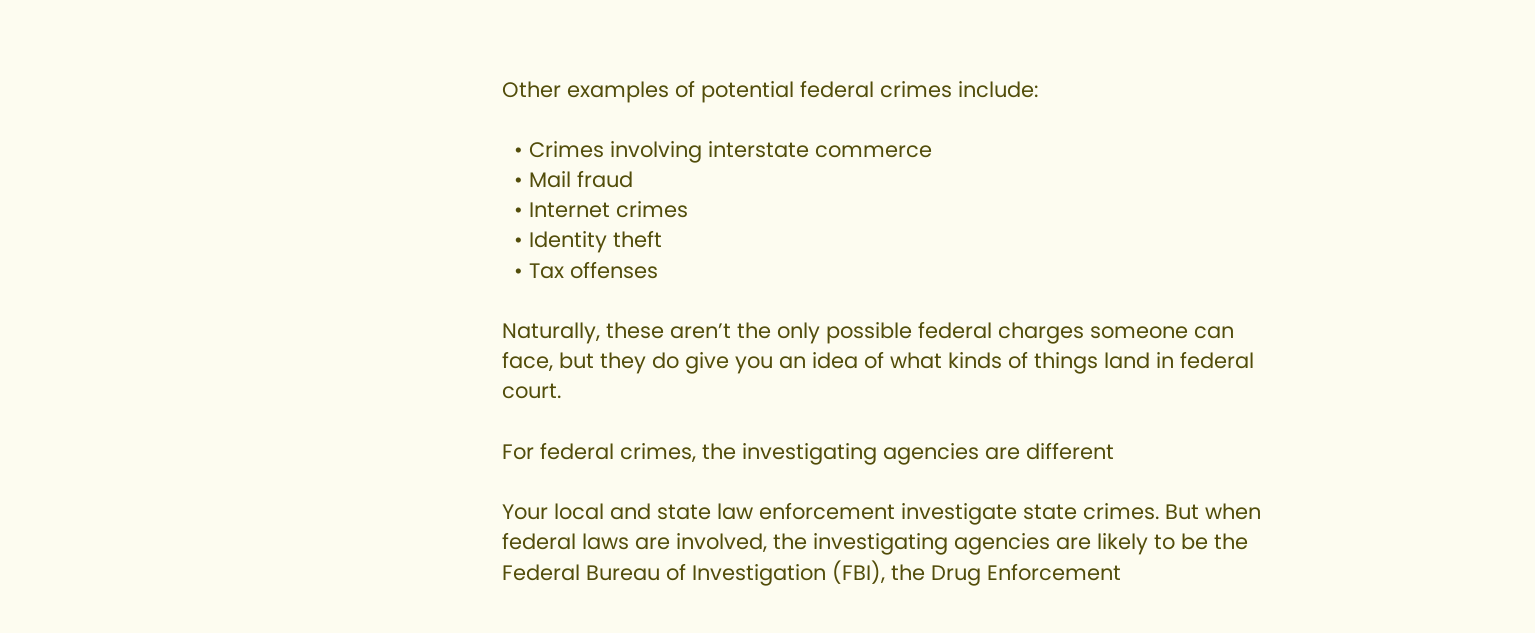Other examples of potential federal crimes include:

  • Crimes involving interstate commerce
  • Mail fraud
  • Internet crimes
  • Identity theft
  • Tax offenses

Naturally, these aren’t the only possible federal charges someone can face, but they do give you an idea of what kinds of things land in federal court.

For federal crimes, the investigating agencies are different

Your local and state law enforcement investigate state crimes. But when federal laws are involved, the investigating agencies are likely to be the Federal Bureau of Investigation (FBI), the Drug Enforcement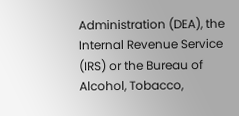Administration (DEA), the Internal Revenue Service (IRS) or the Bureau of Alcohol, Tobacco,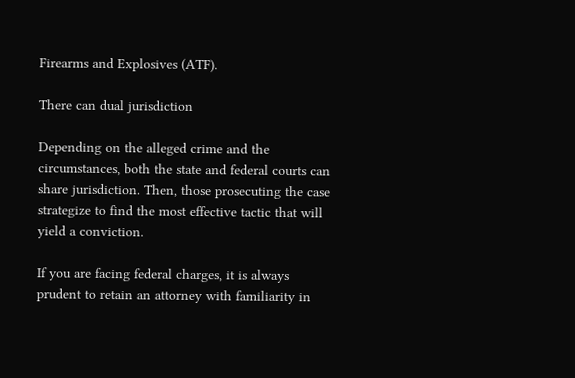Firearms and Explosives (ATF).

There can dual jurisdiction

Depending on the alleged crime and the circumstances, both the state and federal courts can share jurisdiction. Then, those prosecuting the case strategize to find the most effective tactic that will yield a conviction.

If you are facing federal charges, it is always prudent to retain an attorney with familiarity in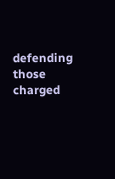defending those charged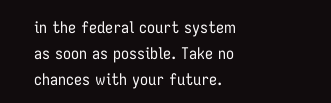in the federal court system as soon as possible. Take no chances with your future.